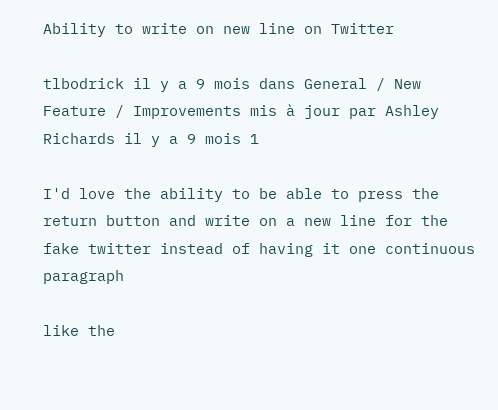Ability to write on new line on Twitter

tlbodrick il y a 9 mois dans General / New Feature / Improvements mis à jour par Ashley Richards il y a 9 mois 1

I'd love the ability to be able to press the return button and write on a new line for the fake twitter instead of having it one continuous paragraph

like the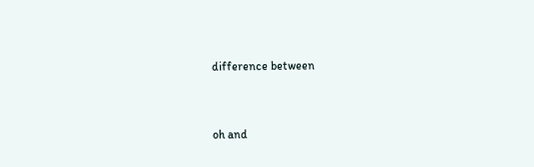difference between


oh and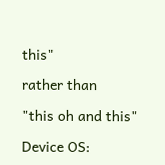this"

rather than

"this oh and this"

Device OS: